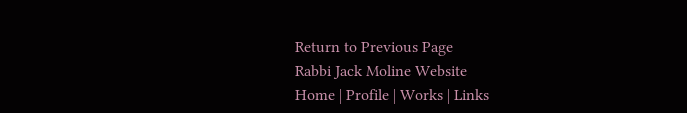Return to Previous Page
Rabbi Jack Moline Website
Home | Profile | Works | Links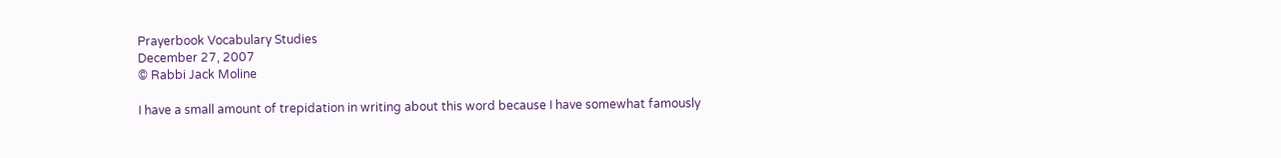Prayerbook Vocabulary Studies
December 27, 2007
© Rabbi Jack Moline

I have a small amount of trepidation in writing about this word because I have somewhat famously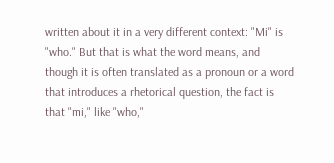written about it in a very different context: "Mi" is "who." But that is what the word means, and though it is often translated as a pronoun or a word that introduces a rhetorical question, the fact is that "mi," like "who,"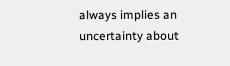always implies an uncertainty about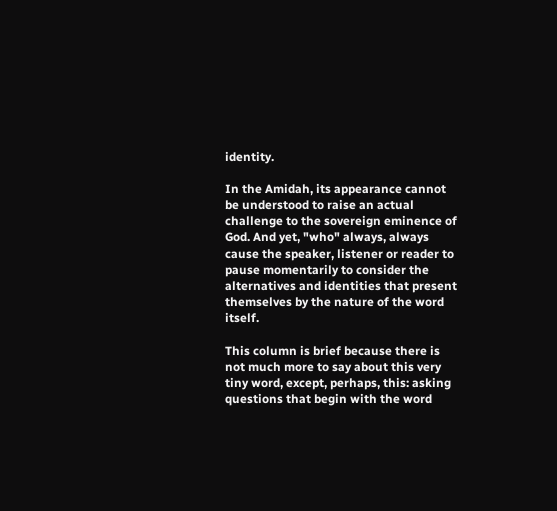identity.

In the Amidah, its appearance cannot be understood to raise an actual challenge to the sovereign eminence of God. And yet, "who" always, always cause the speaker, listener or reader to pause momentarily to consider the alternatives and identities that present themselves by the nature of the word itself.

This column is brief because there is not much more to say about this very tiny word, except, perhaps, this: asking questions that begin with the word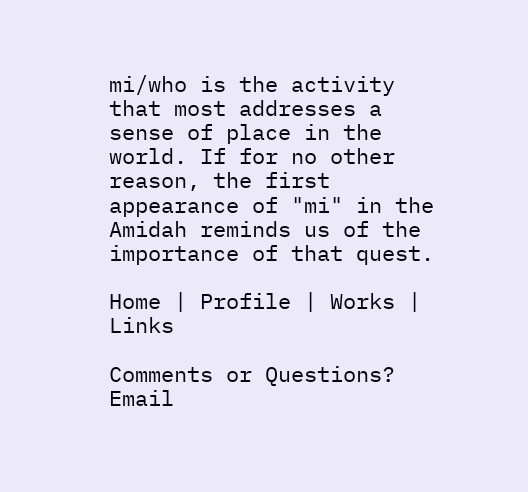mi/who is the activity that most addresses a sense of place in the world. If for no other reason, the first appearance of "mi" in the Amidah reminds us of the importance of that quest.

Home | Profile | Works | Links

Comments or Questions? Email